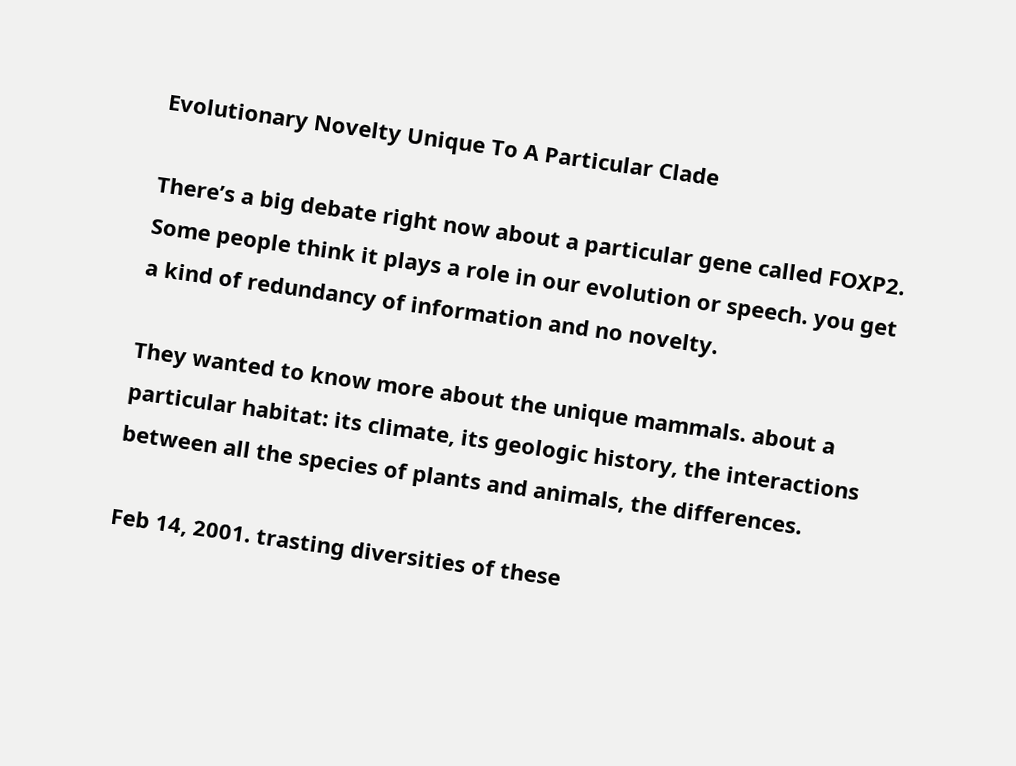Evolutionary Novelty Unique To A Particular Clade

There’s a big debate right now about a particular gene called FOXP2. Some people think it plays a role in our evolution or speech. you get a kind of redundancy of information and no novelty.

They wanted to know more about the unique mammals. about a particular habitat: its climate, its geologic history, the interactions between all the species of plants and animals, the differences.

Feb 14, 2001. trasting diversities of these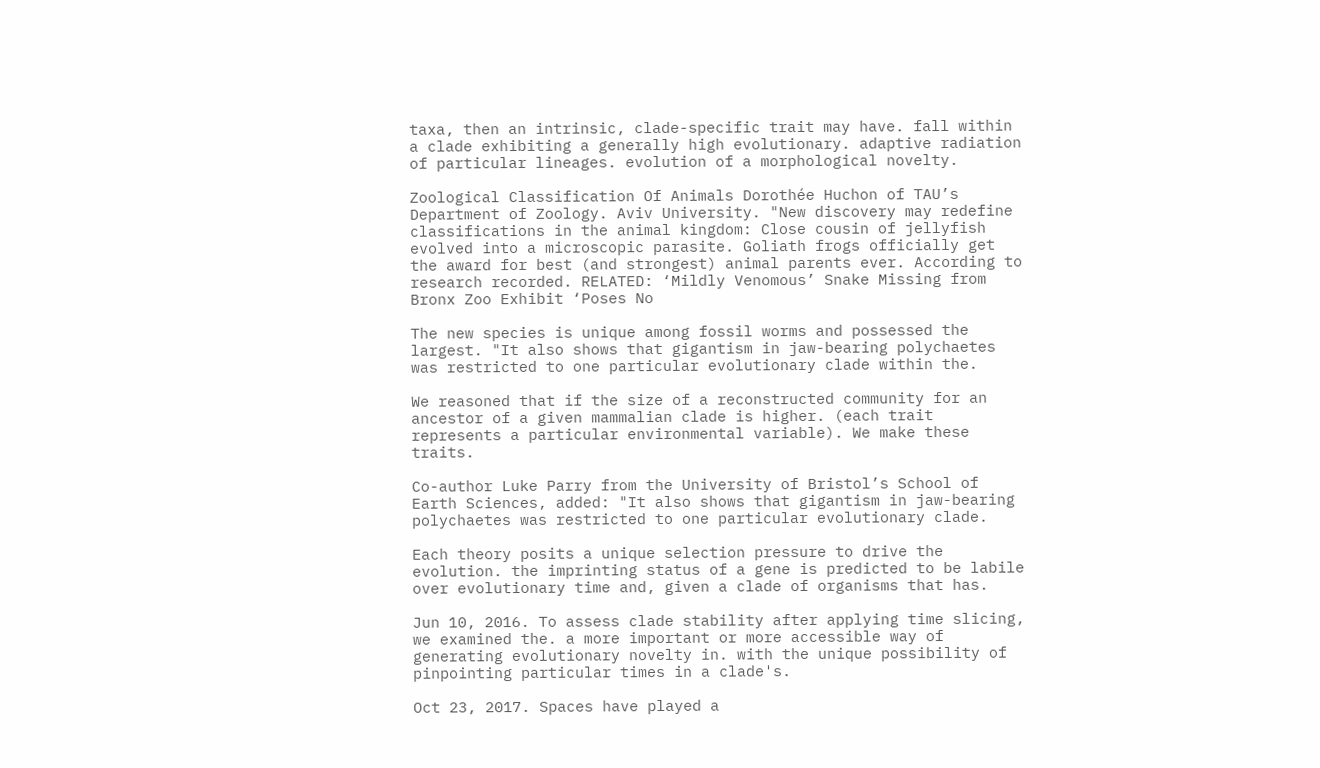taxa, then an intrinsic, clade-specific trait may have. fall within a clade exhibiting a generally high evolutionary. adaptive radiation of particular lineages. evolution of a morphological novelty.

Zoological Classification Of Animals Dorothée Huchon of TAU’s Department of Zoology. Aviv University. "New discovery may redefine classifications in the animal kingdom: Close cousin of jellyfish evolved into a microscopic parasite. Goliath frogs officially get the award for best (and strongest) animal parents ever. According to research recorded. RELATED: ‘Mildly Venomous’ Snake Missing from Bronx Zoo Exhibit ‘Poses No

The new species is unique among fossil worms and possessed the largest. "It also shows that gigantism in jaw-bearing polychaetes was restricted to one particular evolutionary clade within the.

We reasoned that if the size of a reconstructed community for an ancestor of a given mammalian clade is higher. (each trait represents a particular environmental variable). We make these traits.

Co-author Luke Parry from the University of Bristol’s School of Earth Sciences, added: "It also shows that gigantism in jaw-bearing polychaetes was restricted to one particular evolutionary clade.

Each theory posits a unique selection pressure to drive the evolution. the imprinting status of a gene is predicted to be labile over evolutionary time and, given a clade of organisms that has.

Jun 10, 2016. To assess clade stability after applying time slicing, we examined the. a more important or more accessible way of generating evolutionary novelty in. with the unique possibility of pinpointing particular times in a clade's.

Oct 23, 2017. Spaces have played a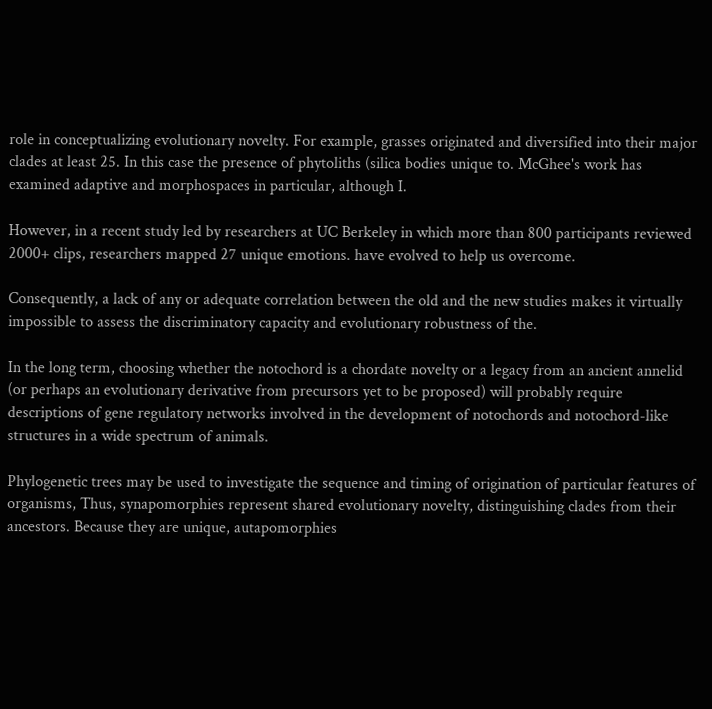role in conceptualizing evolutionary novelty. For example, grasses originated and diversified into their major clades at least 25. In this case the presence of phytoliths (silica bodies unique to. McGhee's work has examined adaptive and morphospaces in particular, although I.

However, in a recent study led by researchers at UC Berkeley in which more than 800 participants reviewed 2000+ clips, researchers mapped 27 unique emotions. have evolved to help us overcome.

Consequently, a lack of any or adequate correlation between the old and the new studies makes it virtually impossible to assess the discriminatory capacity and evolutionary robustness of the.

In the long term, choosing whether the notochord is a chordate novelty or a legacy from an ancient annelid (or perhaps an evolutionary derivative from precursors yet to be proposed) will probably require descriptions of gene regulatory networks involved in the development of notochords and notochord-like structures in a wide spectrum of animals.

Phylogenetic trees may be used to investigate the sequence and timing of origination of particular features of organisms, Thus, synapomorphies represent shared evolutionary novelty, distinguishing clades from their ancestors. Because they are unique, autapomorphies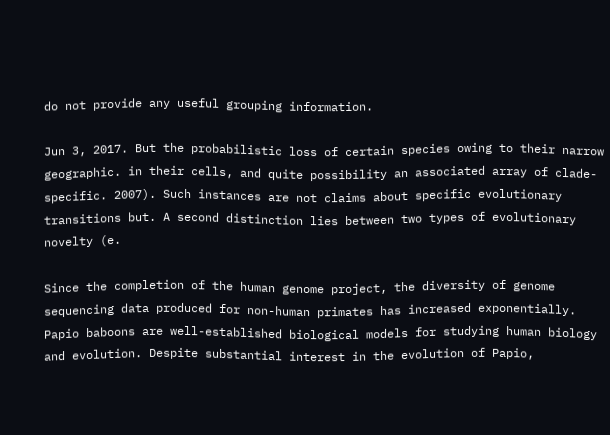do not provide any useful grouping information.

Jun 3, 2017. But the probabilistic loss of certain species owing to their narrow geographic. in their cells, and quite possibility an associated array of clade-specific. 2007). Such instances are not claims about specific evolutionary transitions but. A second distinction lies between two types of evolutionary novelty (e.

Since the completion of the human genome project, the diversity of genome sequencing data produced for non-human primates has increased exponentially. Papio baboons are well-established biological models for studying human biology and evolution. Despite substantial interest in the evolution of Papio,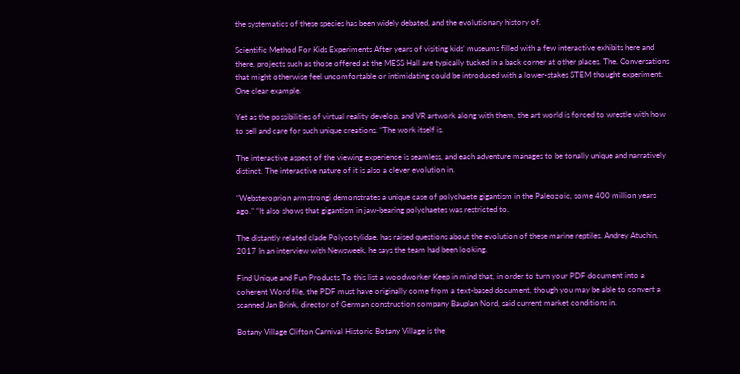the systematics of these species has been widely debated, and the evolutionary history of.

Scientific Method For Kids Experiments After years of visiting kids’ museums filled with a few interactive exhibits here and there, projects such as those offered at the MESS Hall are typically tucked in a back corner at other places. The. Conversations that might otherwise feel uncomfortable or intimidating could be introduced with a lower-stakes STEM thought experiment. One clear example.

Yet as the possibilities of virtual reality develop, and VR artwork along with them, the art world is forced to wrestle with how to sell and care for such unique creations. “The work itself is.

The interactive aspect of the viewing experience is seamless, and each adventure manages to be tonally unique and narratively distinct. The interactive nature of it is also a clever evolution in.

“Websteroprion armstrongi demonstrates a unique case of polychaete gigantism in the Paleozoic, some 400 million years ago.” “It also shows that gigantism in jaw-bearing polychaetes was restricted to.

The distantly related clade Polycotylidae. has raised questions about the evolution of these marine reptiles. Andrey Atuchin, 2017 In an interview with Newsweek, he says the team had been looking.

Find Unique and Fun Products To this list a woodworker Keep in mind that, in order to turn your PDF document into a coherent Word file, the PDF must have originally come from a text-based document, though you may be able to convert a scanned Jan Brink, director of German construction company Bauplan Nord, said current market conditions in.

Botany Village Clifton Carnival Historic Botany Village is the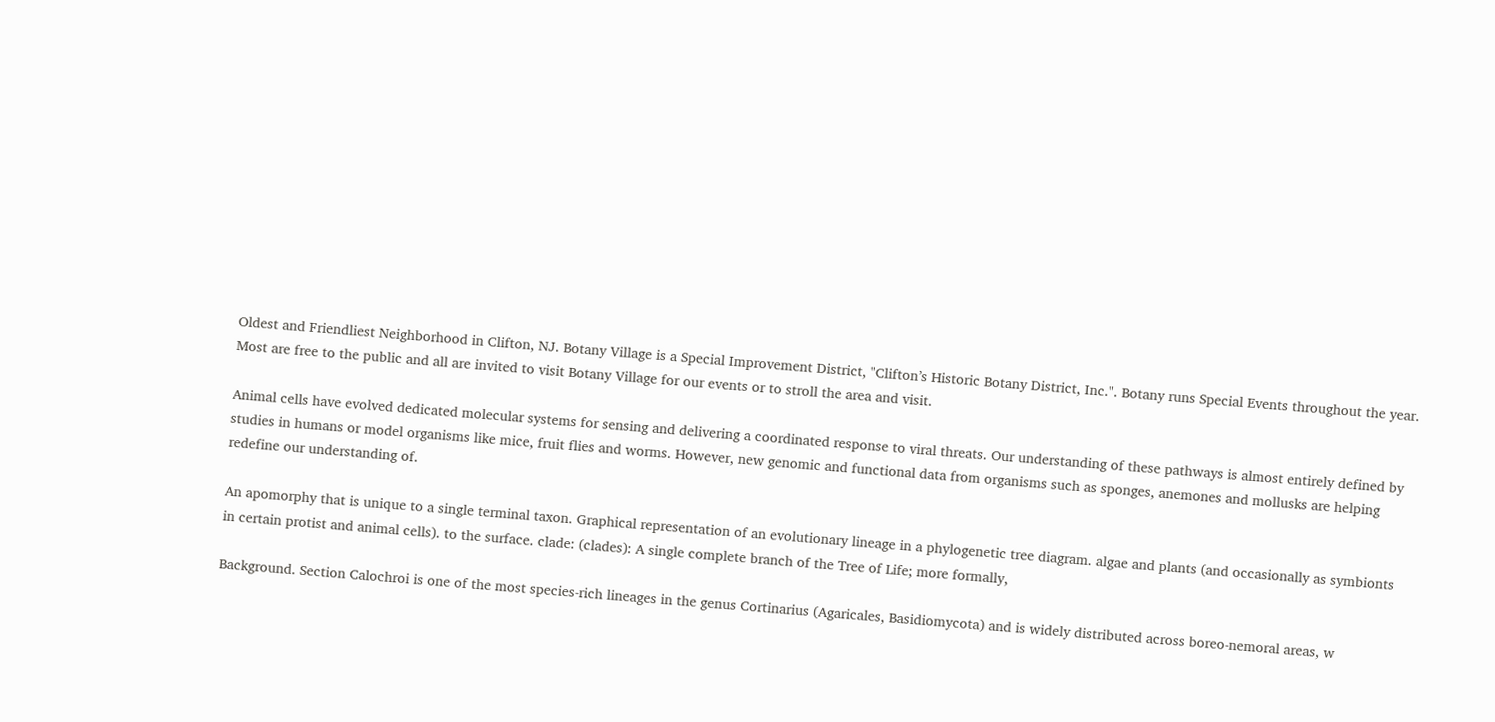Oldest and Friendliest Neighborhood in Clifton, NJ. Botany Village is a Special Improvement District, "Clifton’s Historic Botany District, Inc.". Botany runs Special Events throughout the year. Most are free to the public and all are invited to visit Botany Village for our events or to stroll the area and visit.

Animal cells have evolved dedicated molecular systems for sensing and delivering a coordinated response to viral threats. Our understanding of these pathways is almost entirely defined by studies in humans or model organisms like mice, fruit flies and worms. However, new genomic and functional data from organisms such as sponges, anemones and mollusks are helping redefine our understanding of.

An apomorphy that is unique to a single terminal taxon. Graphical representation of an evolutionary lineage in a phylogenetic tree diagram. algae and plants (and occasionally as symbionts in certain protist and animal cells). to the surface. clade: (clades): A single complete branch of the Tree of Life; more formally,

Background. Section Calochroi is one of the most species-rich lineages in the genus Cortinarius (Agaricales, Basidiomycota) and is widely distributed across boreo-nemoral areas, w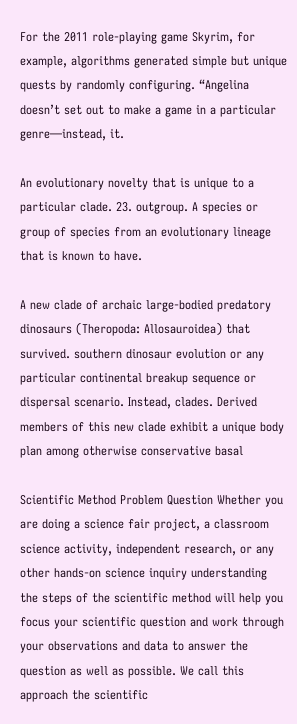For the 2011 role-playing game Skyrim, for example, algorithms generated simple but unique quests by randomly configuring. “Angelina doesn’t set out to make a game in a particular genre—instead, it.

An evolutionary novelty that is unique to a particular clade. 23. outgroup. A species or group of species from an evolutionary lineage that is known to have.

A new clade of archaic large-bodied predatory dinosaurs (Theropoda: Allosauroidea) that survived. southern dinosaur evolution or any particular continental breakup sequence or dispersal scenario. Instead, clades. Derived members of this new clade exhibit a unique body plan among otherwise conservative basal

Scientific Method Problem Question Whether you are doing a science fair project, a classroom science activity, independent research, or any other hands-on science inquiry understanding the steps of the scientific method will help you focus your scientific question and work through your observations and data to answer the question as well as possible. We call this approach the scientific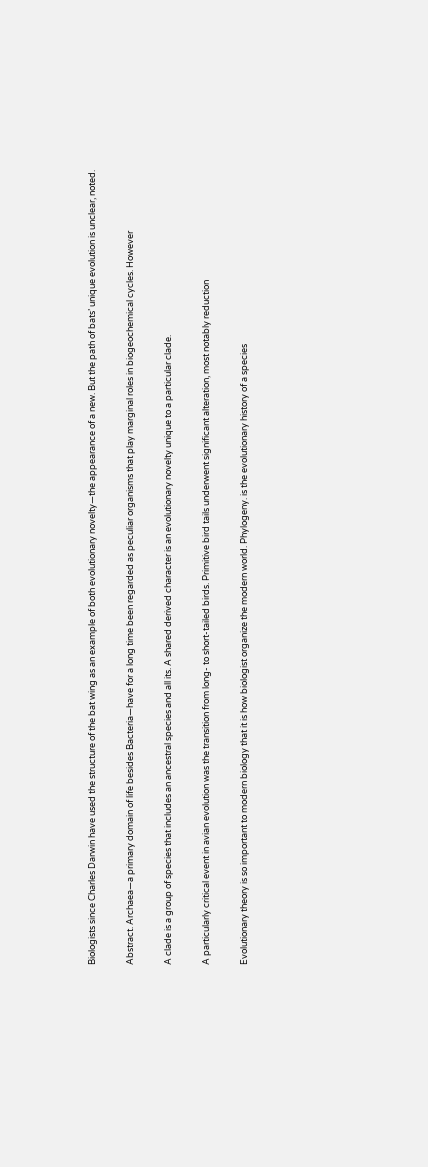Biologists since Charles Darwin have used the structure of the bat wing as an example of both evolutionary novelty—the appearance of a new. But the path of bats’ unique evolution is unclear, noted.

Abstract. Archaea—a primary domain of life besides Bacteria—have for a long time been regarded as peculiar organisms that play marginal roles in biogeochemical cycles. However

A clade is a group of species that includes an ancestral species and all its. A shared derived character is an evolutionary novelty unique to a particular clade.

A particularly critical event in avian evolution was the transition from long- to short-tailed birds. Primitive bird tails underwent significant alteration, most notably reduction

Evolutionary theory is so important to modern biology that it is how biologist organize the modern world. Phylogeny. is the evolutionary history of a species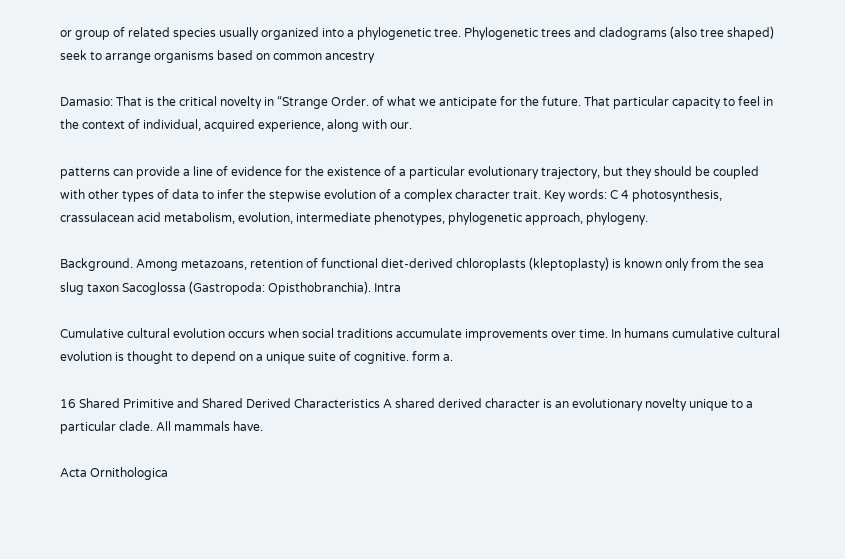or group of related species usually organized into a phylogenetic tree. Phylogenetic trees and cladograms (also tree shaped) seek to arrange organisms based on common ancestry

Damasio: That is the critical novelty in “Strange Order. of what we anticipate for the future. That particular capacity to feel in the context of individual, acquired experience, along with our.

patterns can provide a line of evidence for the existence of a particular evolutionary trajectory, but they should be coupled with other types of data to infer the stepwise evolution of a complex character trait. Key words: C 4 photosynthesis, crassulacean acid metabolism, evolution, intermediate phenotypes, phylogenetic approach, phylogeny.

Background. Among metazoans, retention of functional diet-derived chloroplasts (kleptoplasty) is known only from the sea slug taxon Sacoglossa (Gastropoda: Opisthobranchia). Intra

Cumulative cultural evolution occurs when social traditions accumulate improvements over time. In humans cumulative cultural evolution is thought to depend on a unique suite of cognitive. form a.

16 Shared Primitive and Shared Derived Characteristics A shared derived character is an evolutionary novelty unique to a particular clade. All mammals have.

Acta Ornithologica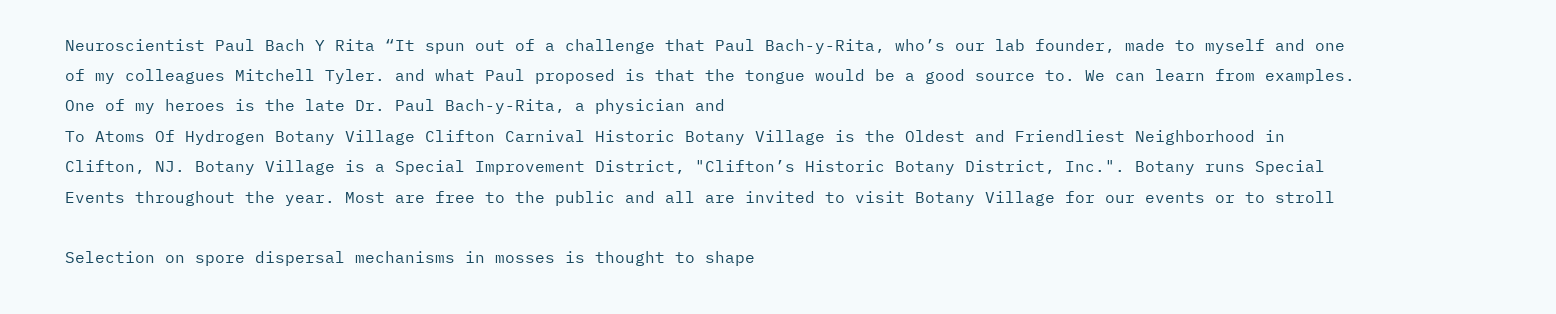Neuroscientist Paul Bach Y Rita “It spun out of a challenge that Paul Bach-y-Rita, who’s our lab founder, made to myself and one of my colleagues Mitchell Tyler. and what Paul proposed is that the tongue would be a good source to. We can learn from examples. One of my heroes is the late Dr. Paul Bach-y-Rita, a physician and
To Atoms Of Hydrogen Botany Village Clifton Carnival Historic Botany Village is the Oldest and Friendliest Neighborhood in Clifton, NJ. Botany Village is a Special Improvement District, "Clifton’s Historic Botany District, Inc.". Botany runs Special Events throughout the year. Most are free to the public and all are invited to visit Botany Village for our events or to stroll

Selection on spore dispersal mechanisms in mosses is thought to shape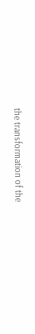the transformation of the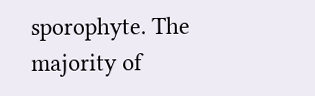sporophyte. The majority of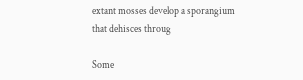extant mosses develop a sporangium that dehisces throug

Some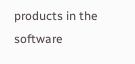products in the software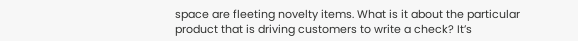space are fleeting novelty items. What is it about the particular product that is driving customers to write a check? It’s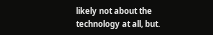likely not about the technology at all, but.